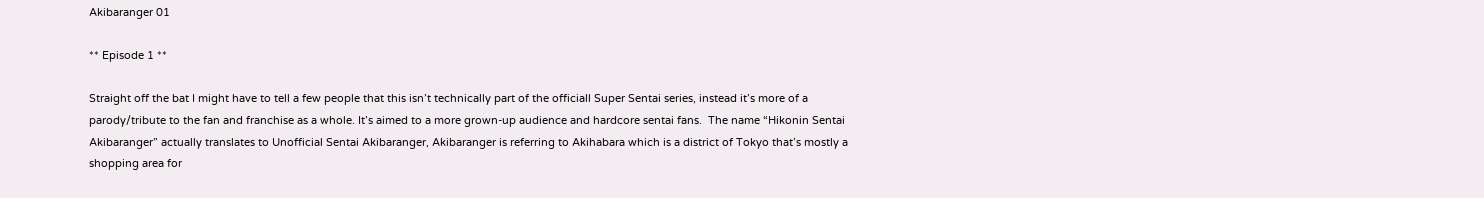Akibaranger 01

** Episode 1 **

Straight off the bat I might have to tell a few people that this isn’t technically part of the officiall Super Sentai series, instead it’s more of a parody/tribute to the fan and franchise as a whole. It’s aimed to a more grown-up audience and hardcore sentai fans.  The name “Hikonin Sentai Akibaranger” actually translates to Unofficial Sentai Akibaranger, Akibaranger is referring to Akihabara which is a district of Tokyo that’s mostly a shopping area for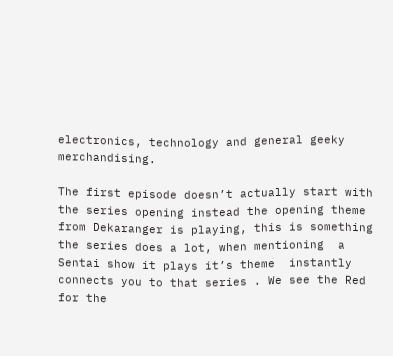electronics, technology and general geeky merchandising.

The first episode doesn’t actually start with the series opening instead the opening theme from Dekaranger is playing, this is something the series does a lot, when mentioning  a Sentai show it plays it’s theme  instantly connects you to that series . We see the Red for the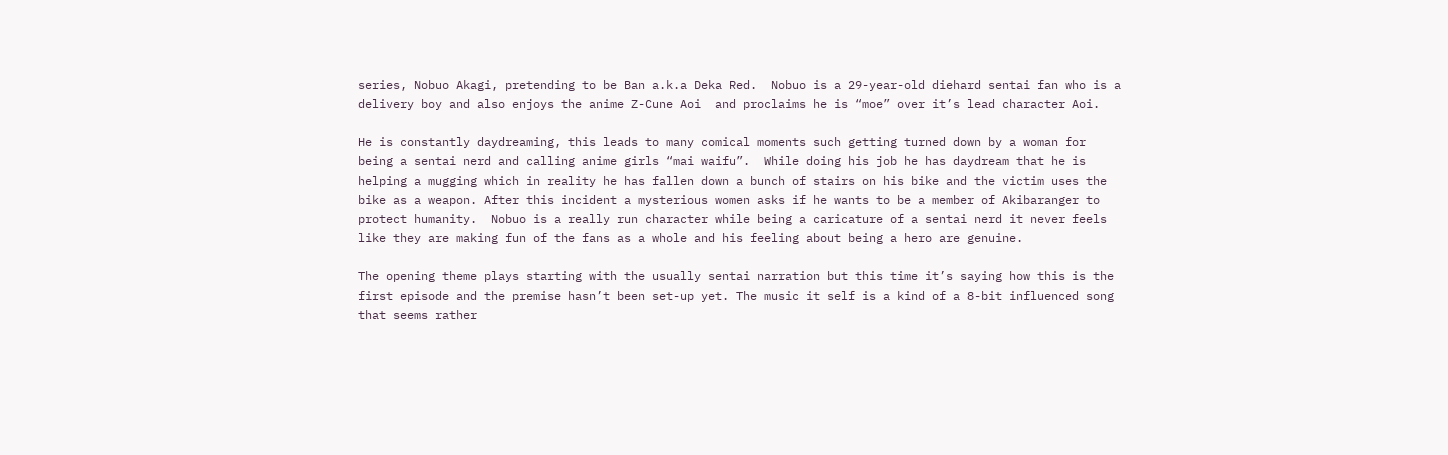series, Nobuo Akagi, pretending to be Ban a.k.a Deka Red.  Nobuo is a 29-year-old diehard sentai fan who is a delivery boy and also enjoys the anime Z-Cune Aoi  and proclaims he is “moe” over it’s lead character Aoi.

He is constantly daydreaming, this leads to many comical moments such getting turned down by a woman for being a sentai nerd and calling anime girls “mai waifu”.  While doing his job he has daydream that he is helping a mugging which in reality he has fallen down a bunch of stairs on his bike and the victim uses the bike as a weapon. After this incident a mysterious women asks if he wants to be a member of Akibaranger to protect humanity.  Nobuo is a really run character while being a caricature of a sentai nerd it never feels like they are making fun of the fans as a whole and his feeling about being a hero are genuine.

The opening theme plays starting with the usually sentai narration but this time it’s saying how this is the first episode and the premise hasn’t been set-up yet. The music it self is a kind of a 8-bit influenced song that seems rather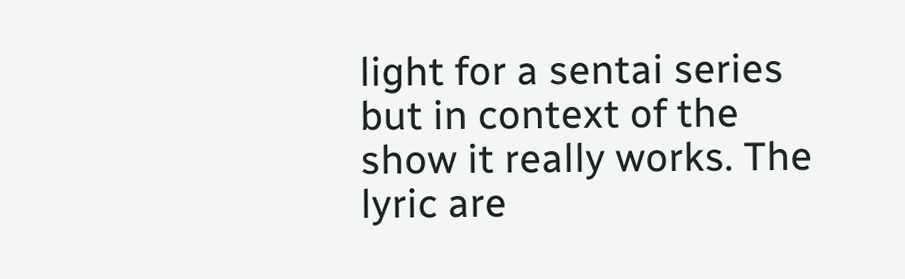light for a sentai series but in context of the show it really works. The lyric are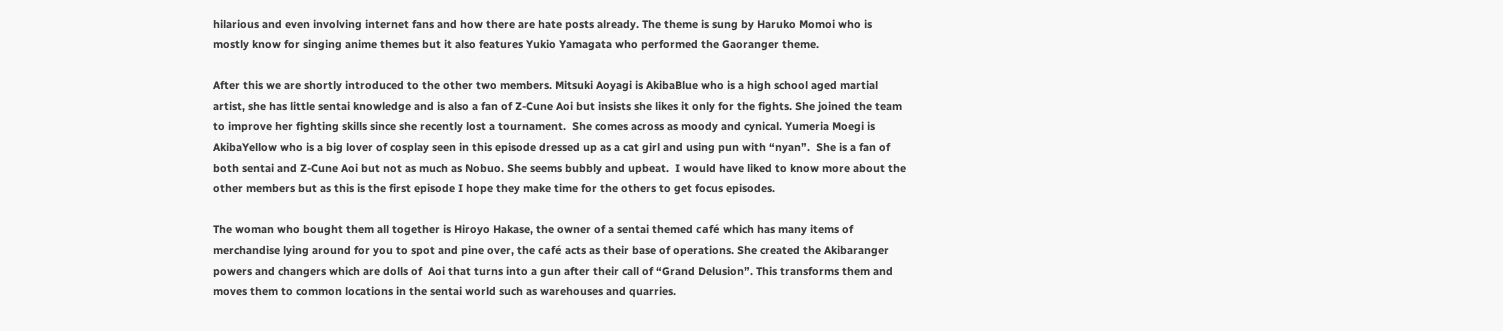hilarious and even involving internet fans and how there are hate posts already. The theme is sung by Haruko Momoi who is mostly know for singing anime themes but it also features Yukio Yamagata who performed the Gaoranger theme.

After this we are shortly introduced to the other two members. Mitsuki Aoyagi is AkibaBlue who is a high school aged martial artist, she has little sentai knowledge and is also a fan of Z-Cune Aoi but insists she likes it only for the fights. She joined the team to improve her fighting skills since she recently lost a tournament.  She comes across as moody and cynical. Yumeria Moegi is AkibaYellow who is a big lover of cosplay seen in this episode dressed up as a cat girl and using pun with “nyan”.  She is a fan of both sentai and Z-Cune Aoi but not as much as Nobuo. She seems bubbly and upbeat.  I would have liked to know more about the other members but as this is the first episode I hope they make time for the others to get focus episodes.

The woman who bought them all together is Hiroyo Hakase, the owner of a sentai themed café which has many items of merchandise lying around for you to spot and pine over, the café acts as their base of operations. She created the Akibaranger powers and changers which are dolls of  Aoi that turns into a gun after their call of “Grand Delusion”. This transforms them and moves them to common locations in the sentai world such as warehouses and quarries.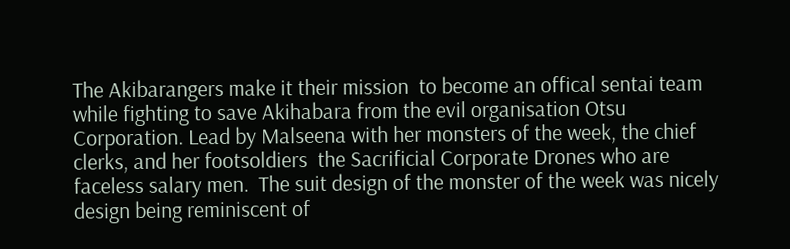The Akibarangers make it their mission  to become an offical sentai team while fighting to save Akihabara from the evil organisation Otsu Corporation. Lead by Malseena with her monsters of the week, the chief clerks, and her footsoldiers  the Sacrificial Corporate Drones who are faceless salary men.  The suit design of the monster of the week was nicely design being reminiscent of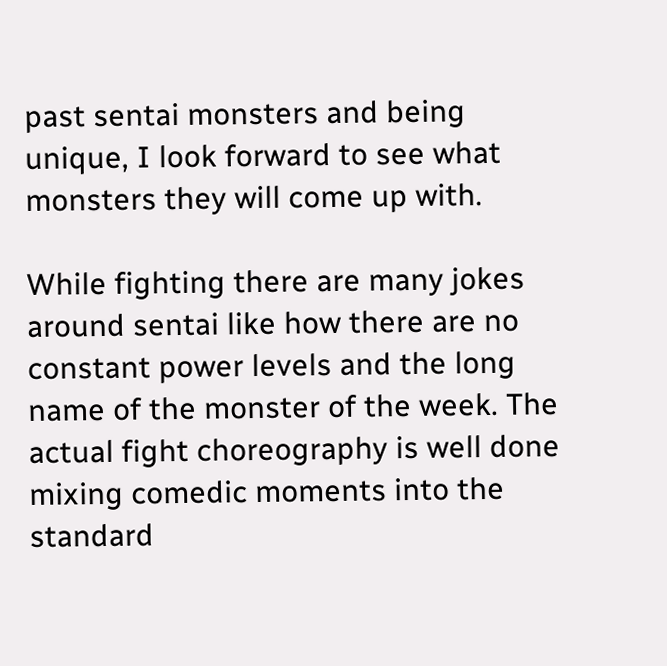past sentai monsters and being unique, I look forward to see what monsters they will come up with.

While fighting there are many jokes around sentai like how there are no constant power levels and the long name of the monster of the week. The actual fight choreography is well done mixing comedic moments into the standard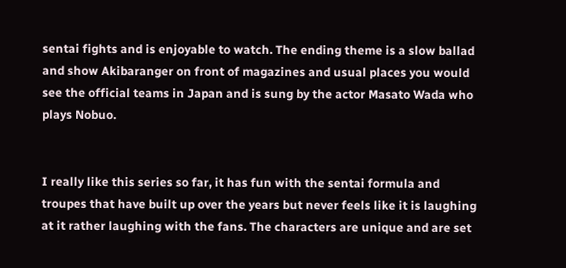sentai fights and is enjoyable to watch. The ending theme is a slow ballad and show Akibaranger on front of magazines and usual places you would see the official teams in Japan and is sung by the actor Masato Wada who plays Nobuo.


I really like this series so far, it has fun with the sentai formula and troupes that have built up over the years but never feels like it is laughing at it rather laughing with the fans. The characters are unique and are set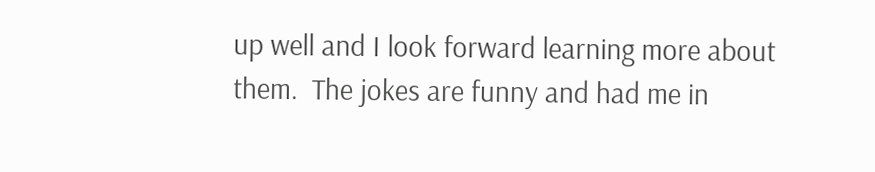up well and I look forward learning more about them.  The jokes are funny and had me in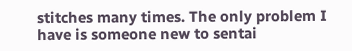stitches many times. The only problem I have is someone new to sentai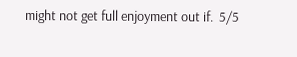might not get full enjoyment out if.  5/5